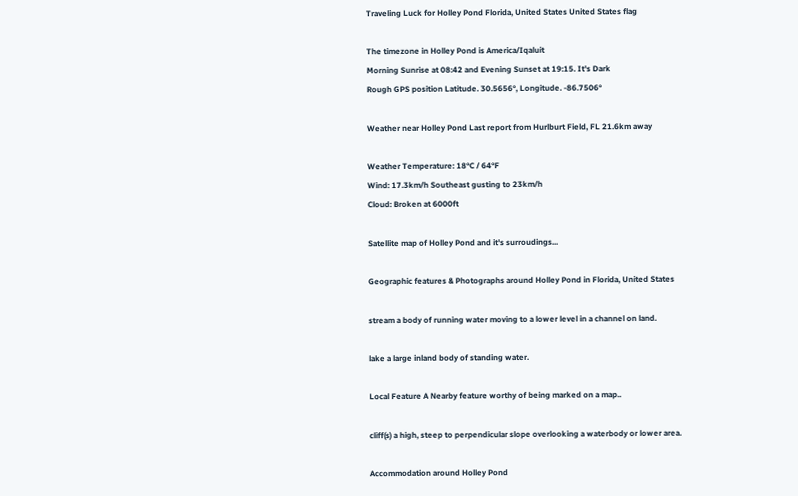Traveling Luck for Holley Pond Florida, United States United States flag

The timezone in Holley Pond is America/Iqaluit
Morning Sunrise at 08:42 and Evening Sunset at 19:15. It's Dark
Rough GPS position Latitude. 30.5656°, Longitude. -86.7506°

Weather near Holley Pond Last report from Hurlburt Field, FL 21.6km away

Weather Temperature: 18°C / 64°F
Wind: 17.3km/h Southeast gusting to 23km/h
Cloud: Broken at 6000ft

Satellite map of Holley Pond and it's surroudings...

Geographic features & Photographs around Holley Pond in Florida, United States

stream a body of running water moving to a lower level in a channel on land.

lake a large inland body of standing water.

Local Feature A Nearby feature worthy of being marked on a map..

cliff(s) a high, steep to perpendicular slope overlooking a waterbody or lower area.

Accommodation around Holley Pond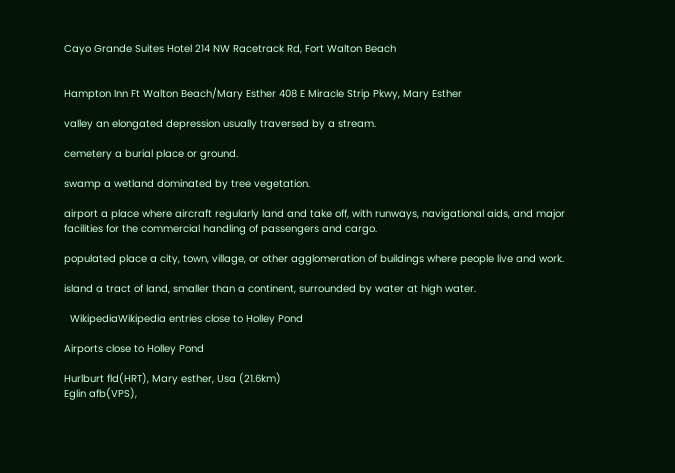Cayo Grande Suites Hotel 214 NW Racetrack Rd, Fort Walton Beach


Hampton Inn Ft Walton Beach/Mary Esther 408 E Miracle Strip Pkwy, Mary Esther

valley an elongated depression usually traversed by a stream.

cemetery a burial place or ground.

swamp a wetland dominated by tree vegetation.

airport a place where aircraft regularly land and take off, with runways, navigational aids, and major facilities for the commercial handling of passengers and cargo.

populated place a city, town, village, or other agglomeration of buildings where people live and work.

island a tract of land, smaller than a continent, surrounded by water at high water.

  WikipediaWikipedia entries close to Holley Pond

Airports close to Holley Pond

Hurlburt fld(HRT), Mary esther, Usa (21.6km)
Eglin afb(VPS),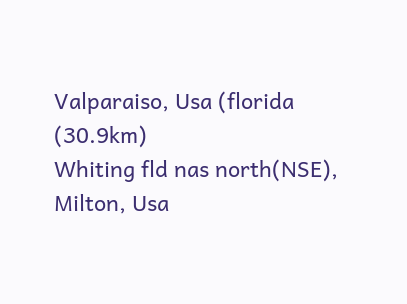Valparaiso, Usa (florida (30.9km)
Whiting fld nas north(NSE), Milton, Usa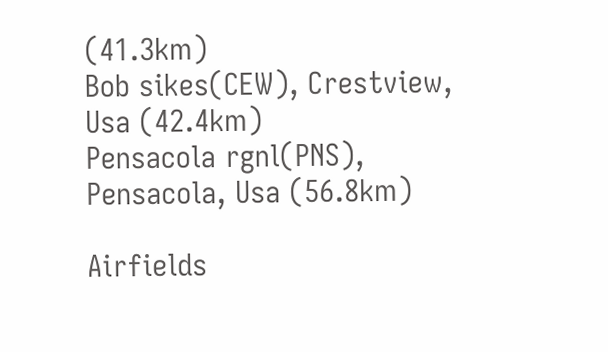(41.3km)
Bob sikes(CEW), Crestview, Usa (42.4km)
Pensacola rgnl(PNS), Pensacola, Usa (56.8km)

Airfields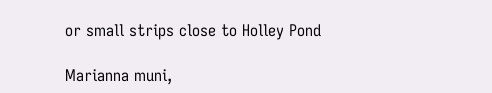or small strips close to Holley Pond

Marianna muni,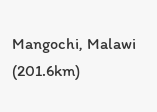Mangochi, Malawi (201.6km)